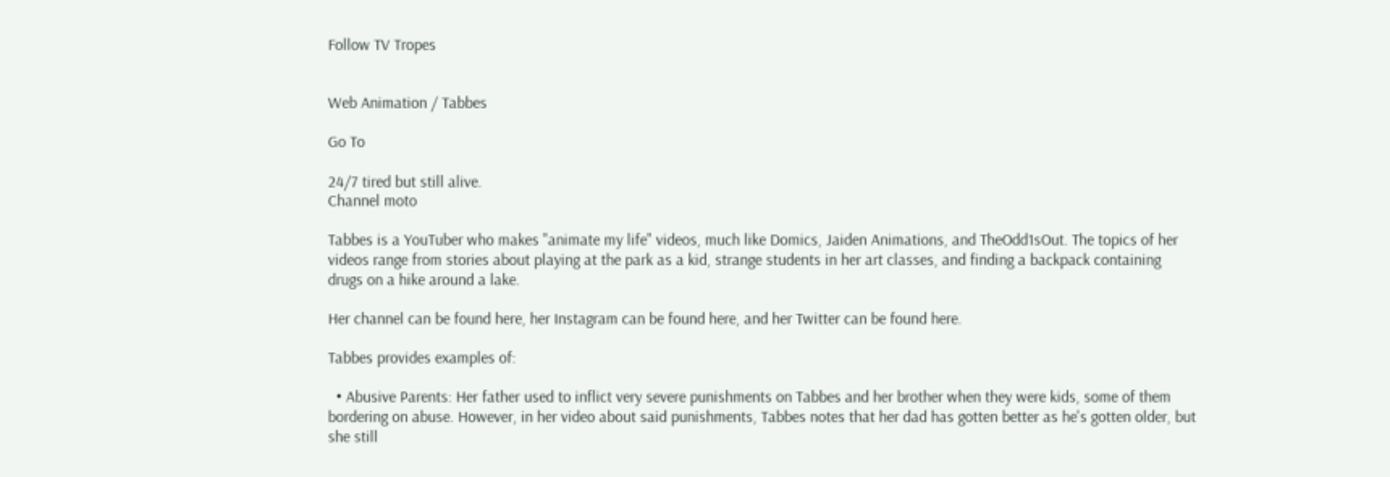Follow TV Tropes


Web Animation / Tabbes

Go To

24/7 tired but still alive.
Channel moto

Tabbes is a YouTuber who makes "animate my life" videos, much like Domics, Jaiden Animations, and TheOdd1sOut. The topics of her videos range from stories about playing at the park as a kid, strange students in her art classes, and finding a backpack containing drugs on a hike around a lake.

Her channel can be found here, her Instagram can be found here, and her Twitter can be found here.

Tabbes provides examples of:

  • Abusive Parents: Her father used to inflict very severe punishments on Tabbes and her brother when they were kids, some of them bordering on abuse. However, in her video about said punishments, Tabbes notes that her dad has gotten better as he's gotten older, but she still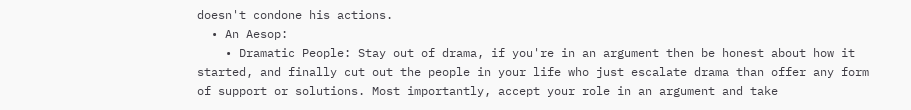doesn't condone his actions.
  • An Aesop:
    • Dramatic People: Stay out of drama, if you're in an argument then be honest about how it started, and finally cut out the people in your life who just escalate drama than offer any form of support or solutions. Most importantly, accept your role in an argument and take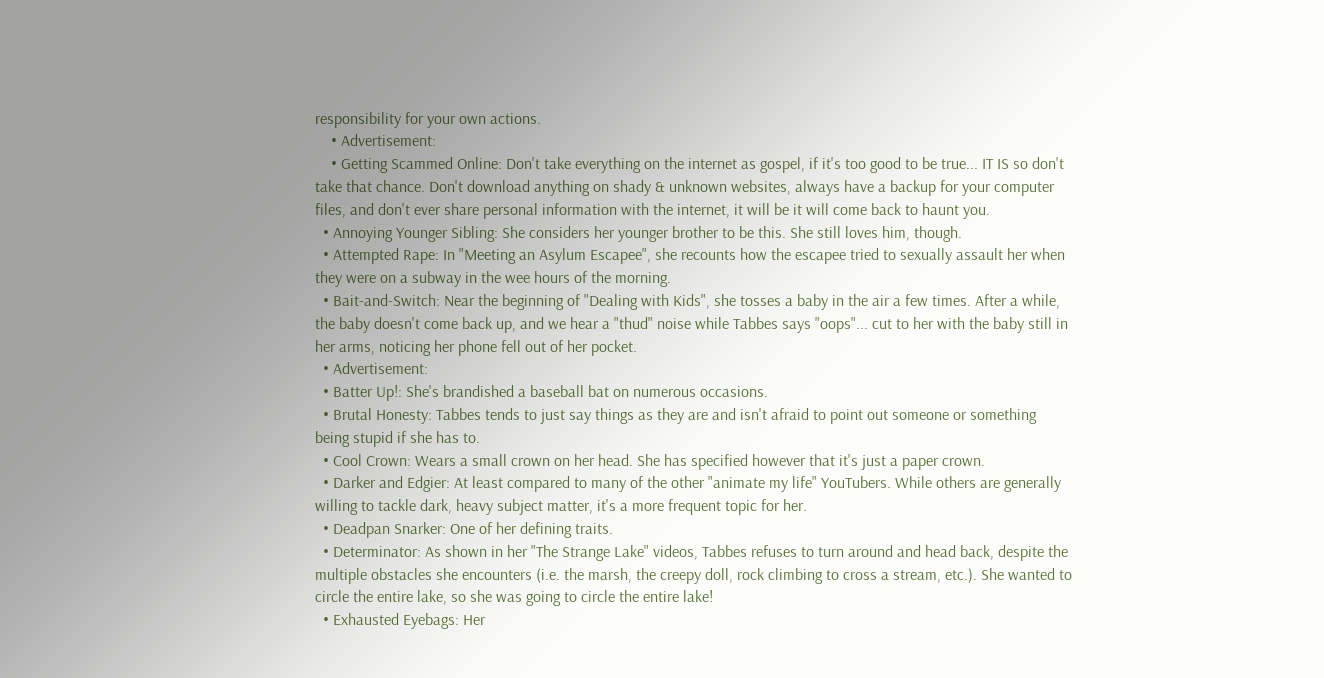responsibility for your own actions.
    • Advertisement:
    • Getting Scammed Online: Don't take everything on the internet as gospel, if it's too good to be true... IT IS so don't take that chance. Don't download anything on shady & unknown websites, always have a backup for your computer files, and don't ever share personal information with the internet, it will be it will come back to haunt you.
  • Annoying Younger Sibling: She considers her younger brother to be this. She still loves him, though.
  • Attempted Rape: In "Meeting an Asylum Escapee", she recounts how the escapee tried to sexually assault her when they were on a subway in the wee hours of the morning.
  • Bait-and-Switch: Near the beginning of "Dealing with Kids", she tosses a baby in the air a few times. After a while, the baby doesn't come back up, and we hear a "thud" noise while Tabbes says "oops"... cut to her with the baby still in her arms, noticing her phone fell out of her pocket.
  • Advertisement:
  • Batter Up!: She's brandished a baseball bat on numerous occasions.
  • Brutal Honesty: Tabbes tends to just say things as they are and isn't afraid to point out someone or something being stupid if she has to.
  • Cool Crown: Wears a small crown on her head. She has specified however that it's just a paper crown.
  • Darker and Edgier: At least compared to many of the other "animate my life" YouTubers. While others are generally willing to tackle dark, heavy subject matter, it's a more frequent topic for her.
  • Deadpan Snarker: One of her defining traits.
  • Determinator: As shown in her "The Strange Lake" videos, Tabbes refuses to turn around and head back, despite the multiple obstacles she encounters (i.e. the marsh, the creepy doll, rock climbing to cross a stream, etc.). She wanted to circle the entire lake, so she was going to circle the entire lake!
  • Exhausted Eyebags: Her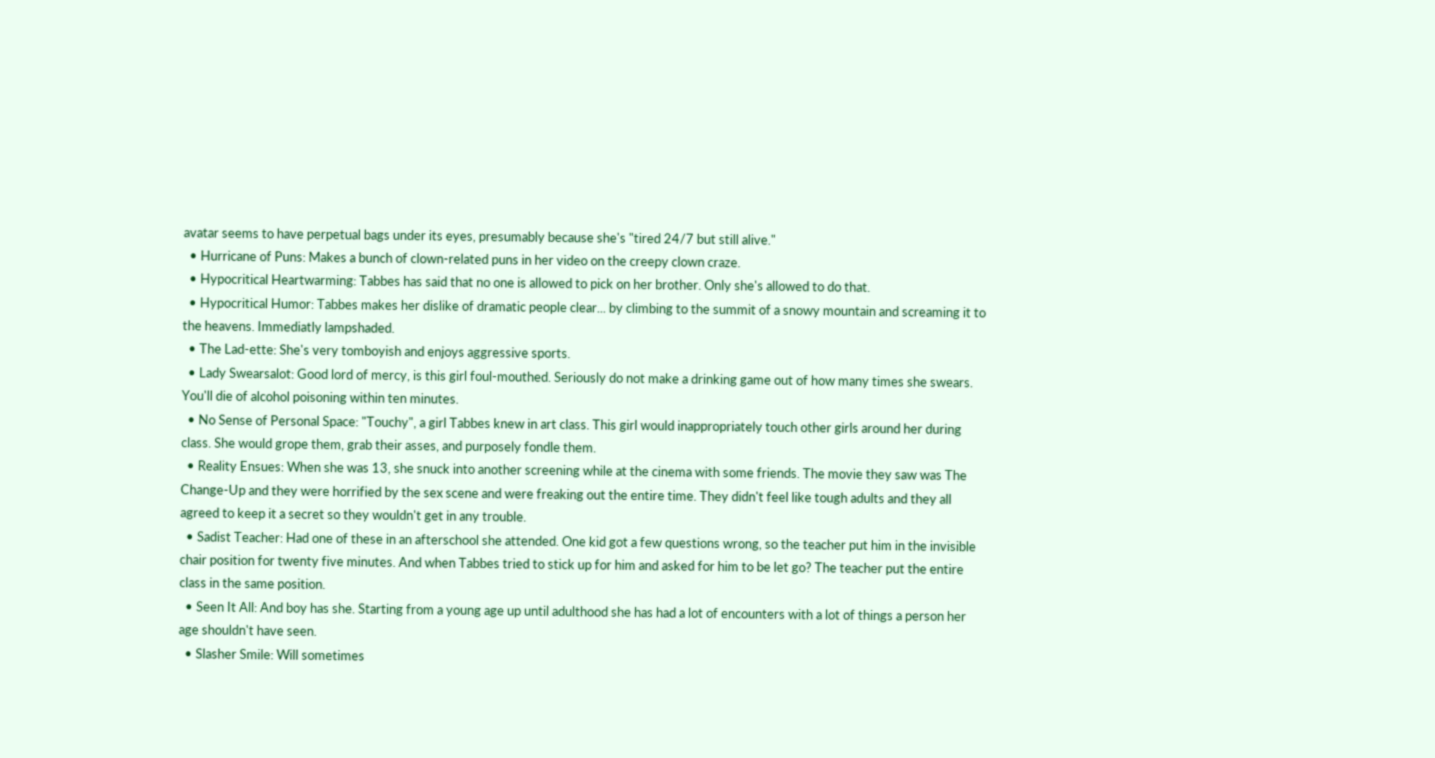avatar seems to have perpetual bags under its eyes, presumably because she's "tired 24/7 but still alive."
  • Hurricane of Puns: Makes a bunch of clown-related puns in her video on the creepy clown craze.
  • Hypocritical Heartwarming: Tabbes has said that no one is allowed to pick on her brother. Only she's allowed to do that.
  • Hypocritical Humor: Tabbes makes her dislike of dramatic people clear... by climbing to the summit of a snowy mountain and screaming it to the heavens. Immediatly lampshaded.
  • The Lad-ette: She's very tomboyish and enjoys aggressive sports.
  • Lady Swearsalot: Good lord of mercy, is this girl foul-mouthed. Seriously do not make a drinking game out of how many times she swears. You'll die of alcohol poisoning within ten minutes.
  • No Sense of Personal Space: "Touchy", a girl Tabbes knew in art class. This girl would inappropriately touch other girls around her during class. She would grope them, grab their asses, and purposely fondle them.
  • Reality Ensues: When she was 13, she snuck into another screening while at the cinema with some friends. The movie they saw was The Change-Up and they were horrified by the sex scene and were freaking out the entire time. They didn't feel like tough adults and they all agreed to keep it a secret so they wouldn't get in any trouble.
  • Sadist Teacher: Had one of these in an afterschool she attended. One kid got a few questions wrong, so the teacher put him in the invisible chair position for twenty five minutes. And when Tabbes tried to stick up for him and asked for him to be let go? The teacher put the entire class in the same position.
  • Seen It All: And boy has she. Starting from a young age up until adulthood she has had a lot of encounters with a lot of things a person her age shouldn't have seen.
  • Slasher Smile: Will sometimes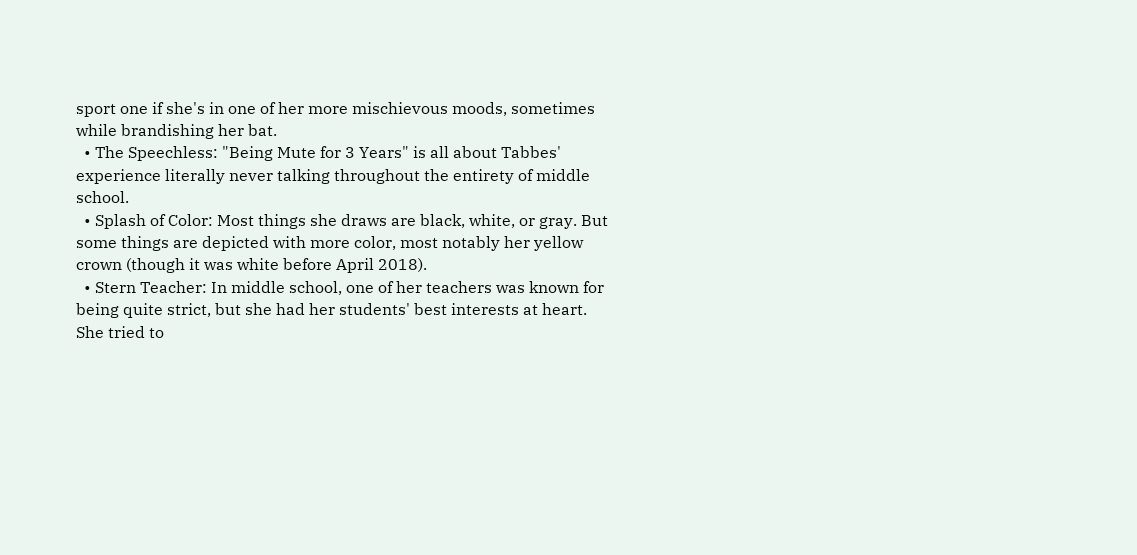sport one if she's in one of her more mischievous moods, sometimes while brandishing her bat.
  • The Speechless: "Being Mute for 3 Years" is all about Tabbes' experience literally never talking throughout the entirety of middle school.
  • Splash of Color: Most things she draws are black, white, or gray. But some things are depicted with more color, most notably her yellow crown (though it was white before April 2018).
  • Stern Teacher: In middle school, one of her teachers was known for being quite strict, but she had her students' best interests at heart. She tried to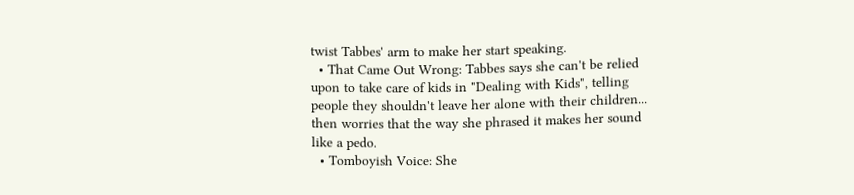twist Tabbes' arm to make her start speaking.
  • That Came Out Wrong: Tabbes says she can't be relied upon to take care of kids in "Dealing with Kids", telling people they shouldn't leave her alone with their children... then worries that the way she phrased it makes her sound like a pedo.
  • Tomboyish Voice: She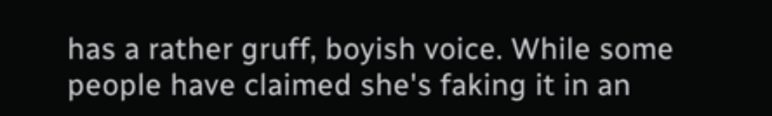has a rather gruff, boyish voice. While some people have claimed she's faking it in an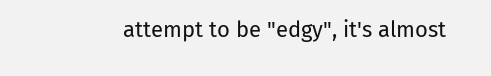attempt to be "edgy", it's almost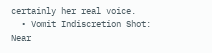certainly her real voice.
  • Vomit Indiscretion Shot: Near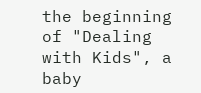the beginning of "Dealing with Kids", a baby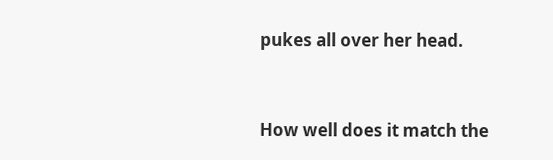pukes all over her head.


How well does it match the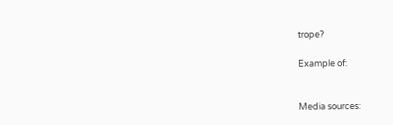trope?

Example of:


Media sources: